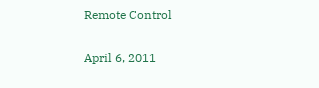Remote Control

April 6, 2011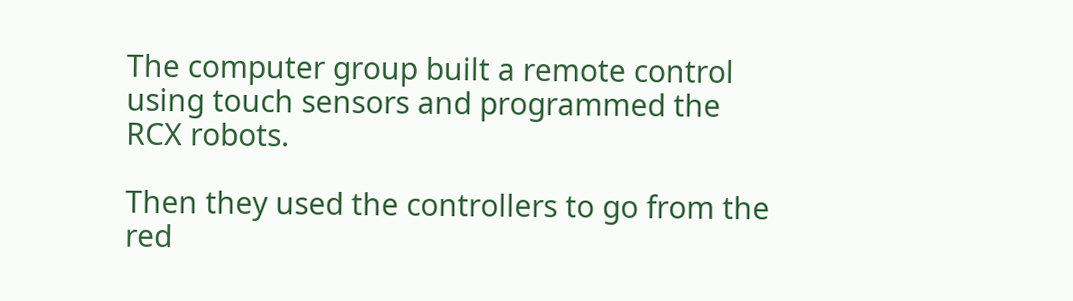The computer group built a remote control using touch sensors and programmed the RCX robots.

Then they used the controllers to go from the red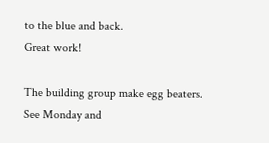to the blue and back.
Great work!

The building group make egg beaters.
See Monday and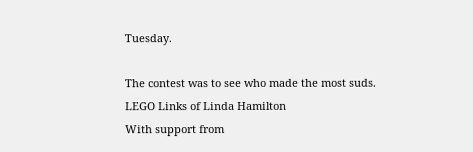Tuesday.

The contest was to see who made the most suds.
LEGO Links of Linda Hamilton
With support from